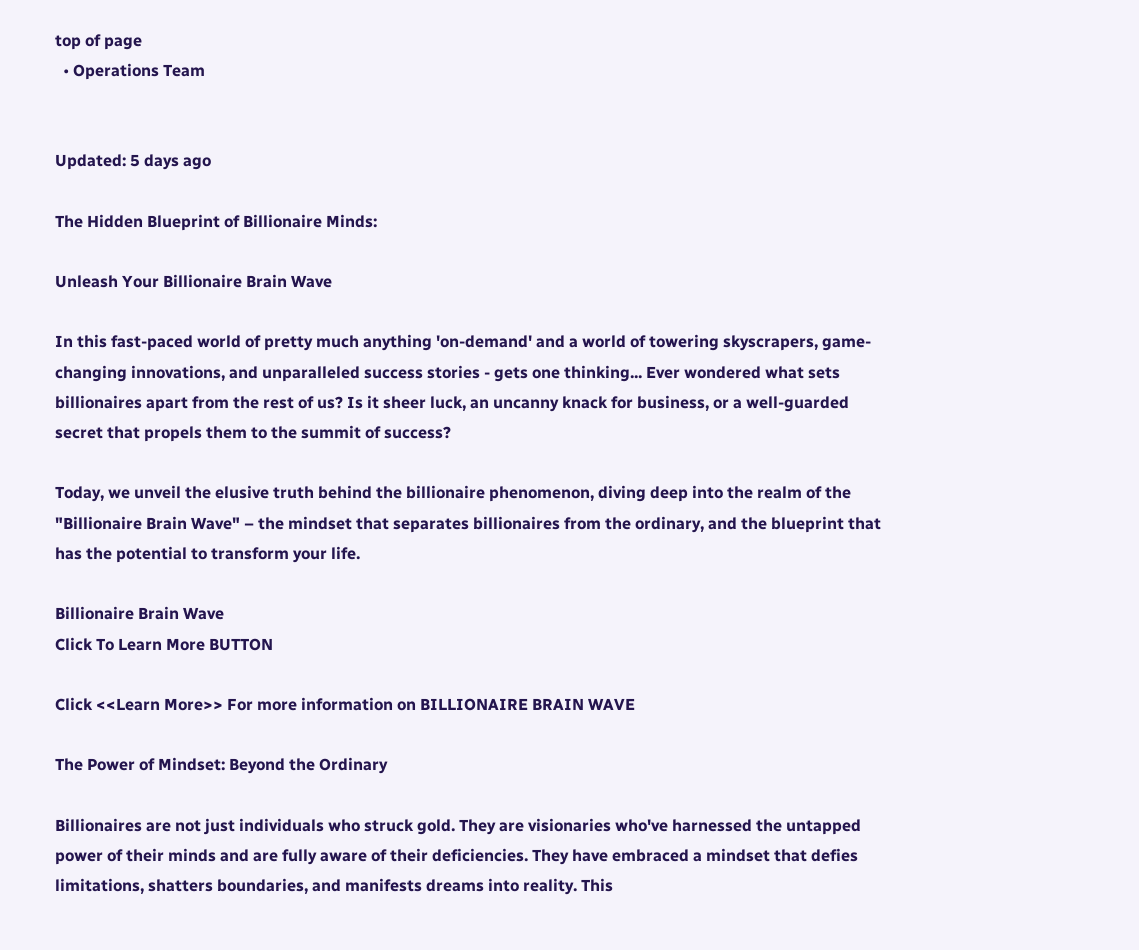top of page
  • Operations Team


Updated: 5 days ago

The Hidden Blueprint of Billionaire Minds:

Unleash Your Billionaire Brain Wave

In this fast-paced world of pretty much anything 'on-demand' and a world of towering skyscrapers, game-changing innovations, and unparalleled success stories - gets one thinking... Ever wondered what sets billionaires apart from the rest of us? Is it sheer luck, an uncanny knack for business, or a well-guarded secret that propels them to the summit of success?

Today, we unveil the elusive truth behind the billionaire phenomenon, diving deep into the realm of the "Billionaire Brain Wave" – the mindset that separates billionaires from the ordinary, and the blueprint that has the potential to transform your life.

Billionaire Brain Wave
Click To Learn More BUTTON

Click <<Learn More>> For more information on BILLIONAIRE BRAIN WAVE

The Power of Mindset: Beyond the Ordinary

Billionaires are not just individuals who struck gold. They are visionaries who've harnessed the untapped power of their minds and are fully aware of their deficiencies. They have embraced a mindset that defies limitations, shatters boundaries, and manifests dreams into reality. This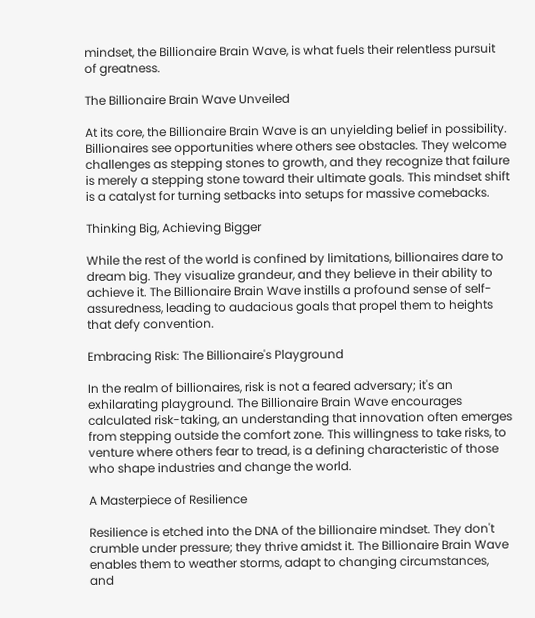mindset, the Billionaire Brain Wave, is what fuels their relentless pursuit of greatness.

The Billionaire Brain Wave Unveiled

At its core, the Billionaire Brain Wave is an unyielding belief in possibility. Billionaires see opportunities where others see obstacles. They welcome challenges as stepping stones to growth, and they recognize that failure is merely a stepping stone toward their ultimate goals. This mindset shift is a catalyst for turning setbacks into setups for massive comebacks.

Thinking Big, Achieving Bigger

While the rest of the world is confined by limitations, billionaires dare to dream big. They visualize grandeur, and they believe in their ability to achieve it. The Billionaire Brain Wave instills a profound sense of self-assuredness, leading to audacious goals that propel them to heights that defy convention.

Embracing Risk: The Billionaire's Playground

In the realm of billionaires, risk is not a feared adversary; it's an exhilarating playground. The Billionaire Brain Wave encourages calculated risk-taking, an understanding that innovation often emerges from stepping outside the comfort zone. This willingness to take risks, to venture where others fear to tread, is a defining characteristic of those who shape industries and change the world.

A Masterpiece of Resilience

Resilience is etched into the DNA of the billionaire mindset. They don't crumble under pressure; they thrive amidst it. The Billionaire Brain Wave enables them to weather storms, adapt to changing circumstances, and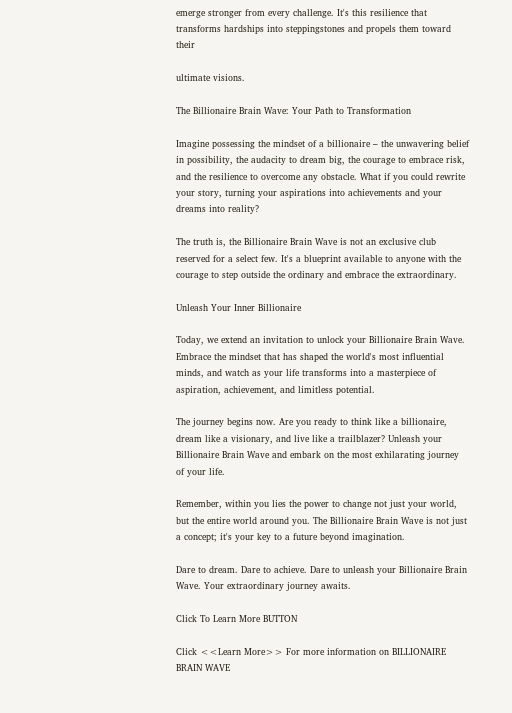emerge stronger from every challenge. It's this resilience that transforms hardships into steppingstones and propels them toward their

ultimate visions.

The Billionaire Brain Wave: Your Path to Transformation

Imagine possessing the mindset of a billionaire – the unwavering belief in possibility, the audacity to dream big, the courage to embrace risk, and the resilience to overcome any obstacle. What if you could rewrite your story, turning your aspirations into achievements and your dreams into reality?

The truth is, the Billionaire Brain Wave is not an exclusive club reserved for a select few. It's a blueprint available to anyone with the courage to step outside the ordinary and embrace the extraordinary.

Unleash Your Inner Billionaire

Today, we extend an invitation to unlock your Billionaire Brain Wave. Embrace the mindset that has shaped the world's most influential minds, and watch as your life transforms into a masterpiece of aspiration, achievement, and limitless potential.

The journey begins now. Are you ready to think like a billionaire, dream like a visionary, and live like a trailblazer? Unleash your Billionaire Brain Wave and embark on the most exhilarating journey of your life.

Remember, within you lies the power to change not just your world, but the entire world around you. The Billionaire Brain Wave is not just a concept; it's your key to a future beyond imagination.

Dare to dream. Dare to achieve. Dare to unleash your Billionaire Brain Wave. Your extraordinary journey awaits.

Click To Learn More BUTTON

Click <<Learn More>> For more information on BILLIONAIRE BRAIN WAVE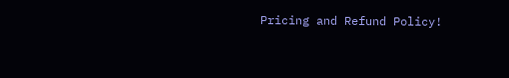Pricing and Refund Policy!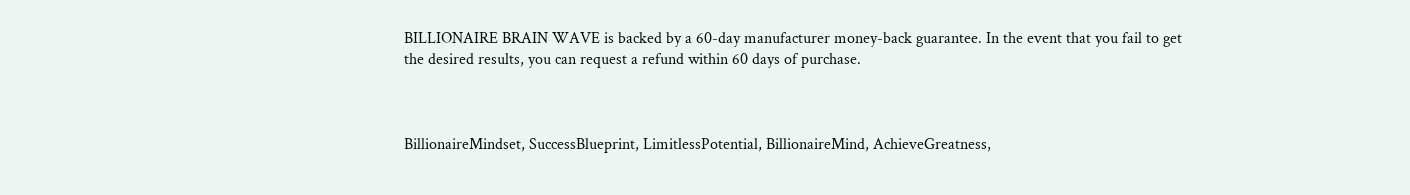BILLIONAIRE BRAIN WAVE is backed by a 60-day manufacturer money-back guarantee. In the event that you fail to get the desired results, you can request a refund within 60 days of purchase.



BillionaireMindset, SuccessBlueprint, LimitlessPotential, BillionaireMind, AchieveGreatness,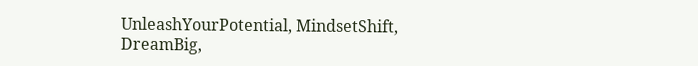UnleashYourPotential, MindsetShift, DreamBig,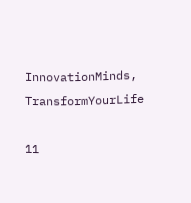InnovationMinds, TransformYourLife

11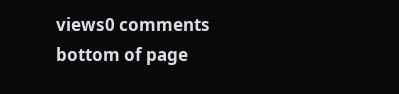views0 comments
bottom of page